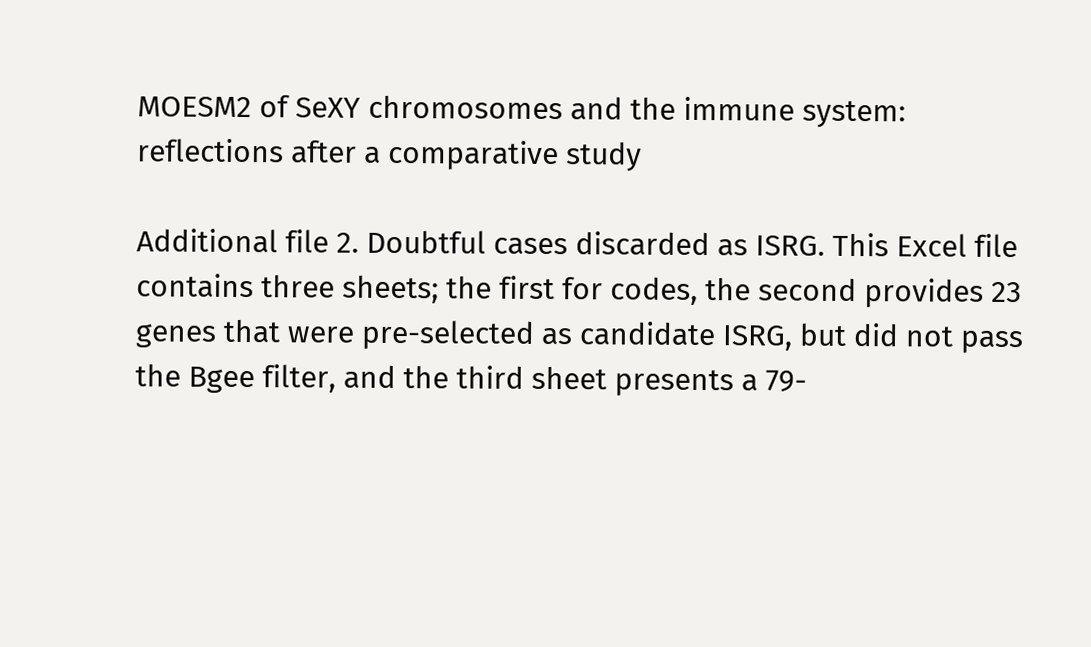MOESM2 of SeXY chromosomes and the immune system: reflections after a comparative study

Additional file 2. Doubtful cases discarded as ISRG. This Excel file contains three sheets; the first for codes, the second provides 23 genes that were pre-selected as candidate ISRG, but did not pass the Bgee filter, and the third sheet presents a 79-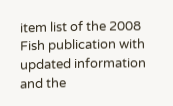item list of the 2008 Fish publication with updated information and the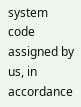system code assigned by us, in accordance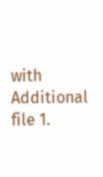with Additional file 1.